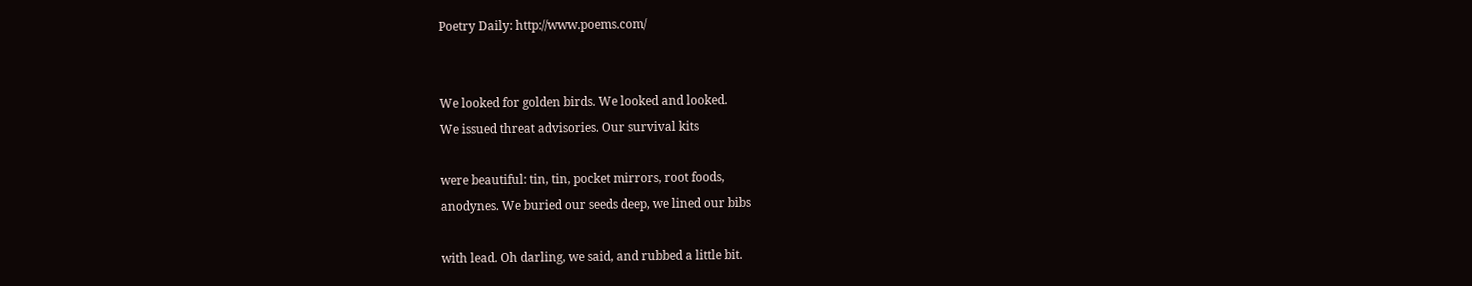Poetry Daily: http://www.poems.com/


We looked for golden birds. We looked and looked.
We issued threat advisories. Our survival kits

were beautiful: tin, tin, pocket mirrors, root foods,
anodynes. We buried our seeds deep, we lined our bibs

with lead. Oh darling, we said, and rubbed a little bit.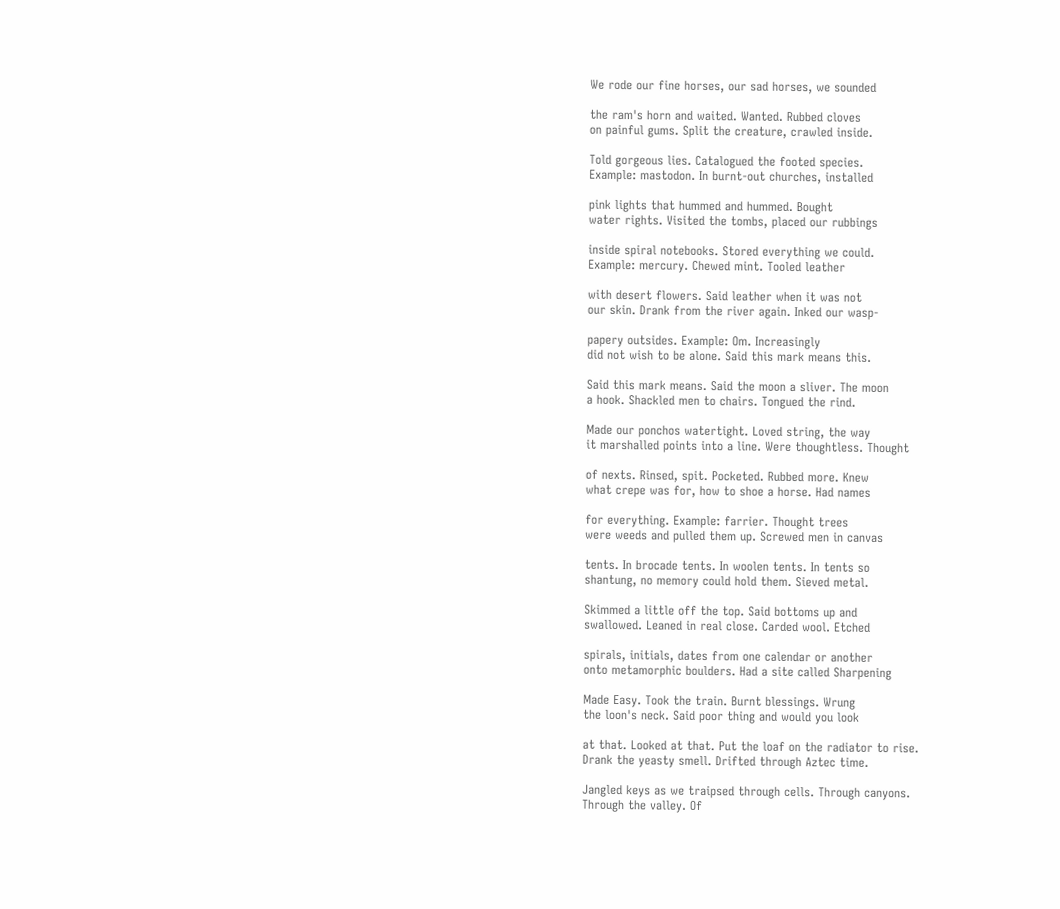We rode our fine horses, our sad horses, we sounded

the ram's horn and waited. Wanted. Rubbed cloves
on painful gums. Split the creature, crawled inside.

Told gorgeous lies. Catalogued the footed species.
Example: mastodon. In burnt-out churches, installed

pink lights that hummed and hummed. Bought
water rights. Visited the tombs, placed our rubbings

inside spiral notebooks. Stored everything we could.
Example: mercury. Chewed mint. Tooled leather

with desert flowers. Said leather when it was not
our skin. Drank from the river again. Inked our wasp-

papery outsides. Example: Om. Increasingly
did not wish to be alone. Said this mark means this.

Said this mark means. Said the moon a sliver. The moon
a hook. Shackled men to chairs. Tongued the rind.

Made our ponchos watertight. Loved string, the way
it marshalled points into a line. Were thoughtless. Thought

of nexts. Rinsed, spit. Pocketed. Rubbed more. Knew
what crepe was for, how to shoe a horse. Had names

for everything. Example: farrier. Thought trees
were weeds and pulled them up. Screwed men in canvas

tents. In brocade tents. In woolen tents. In tents so
shantung, no memory could hold them. Sieved metal.

Skimmed a little off the top. Said bottoms up and
swallowed. Leaned in real close. Carded wool. Etched

spirals, initials, dates from one calendar or another
onto metamorphic boulders. Had a site called Sharpening

Made Easy. Took the train. Burnt blessings. Wrung
the loon's neck. Said poor thing and would you look

at that. Looked at that. Put the loaf on the radiator to rise.
Drank the yeasty smell. Drifted through Aztec time.

Jangled keys as we traipsed through cells. Through canyons.
Through the valley. Of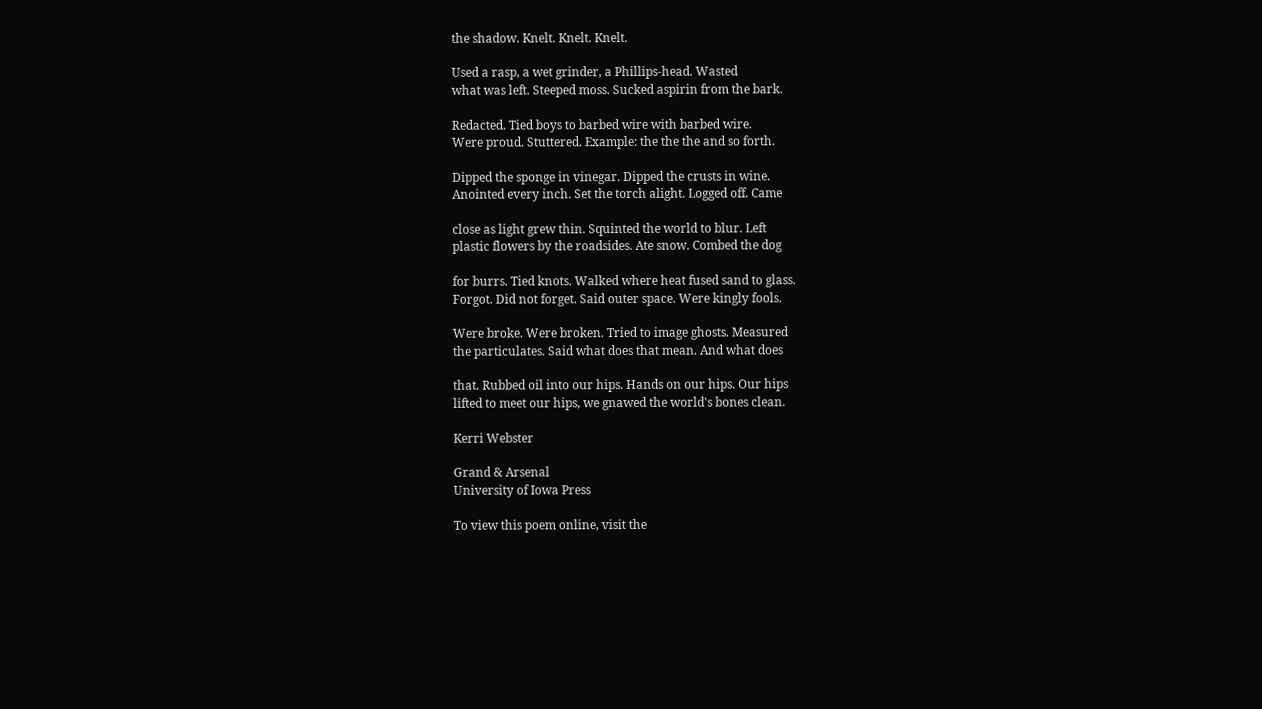the shadow. Knelt. Knelt. Knelt.

Used a rasp, a wet grinder, a Phillips-head. Wasted
what was left. Steeped moss. Sucked aspirin from the bark.

Redacted. Tied boys to barbed wire with barbed wire.
Were proud. Stuttered. Example: the the the and so forth.

Dipped the sponge in vinegar. Dipped the crusts in wine.
Anointed every inch. Set the torch alight. Logged off. Came

close as light grew thin. Squinted the world to blur. Left
plastic flowers by the roadsides. Ate snow. Combed the dog

for burrs. Tied knots. Walked where heat fused sand to glass.
Forgot. Did not forget. Said outer space. Were kingly fools.

Were broke. Were broken. Tried to image ghosts. Measured
the particulates. Said what does that mean. And what does

that. Rubbed oil into our hips. Hands on our hips. Our hips
lifted to meet our hips, we gnawed the world's bones clean.

Kerri Webster

Grand & Arsenal
University of Iowa Press

To view this poem online, visit the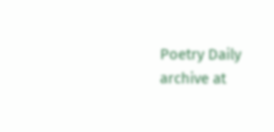Poetry Daily archive at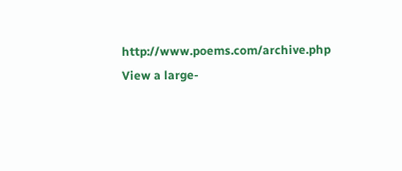http://www.poems.com/archive.php
View a large-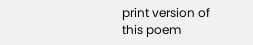print version of this poem